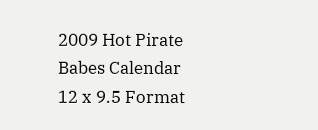2009 Hot Pirate Babes Calendar
12 x 9.5 Format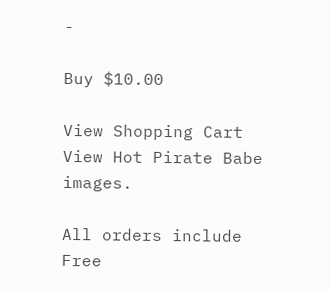-

Buy $10.00

View Shopping Cart
View Hot Pirate Babe images.

All orders include Free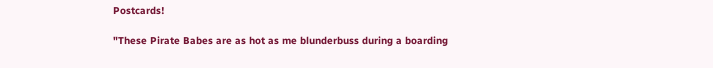Postcards!

"These Pirate Babes are as hot as me blunderbuss during a boarding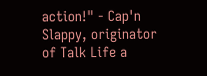action!" - Cap'n Slappy, originator of Talk Life a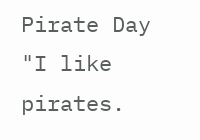Pirate Day
"I like pirates.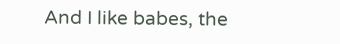And I like babes, the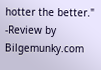hotter the better."
-Review by Bilgemunky.com